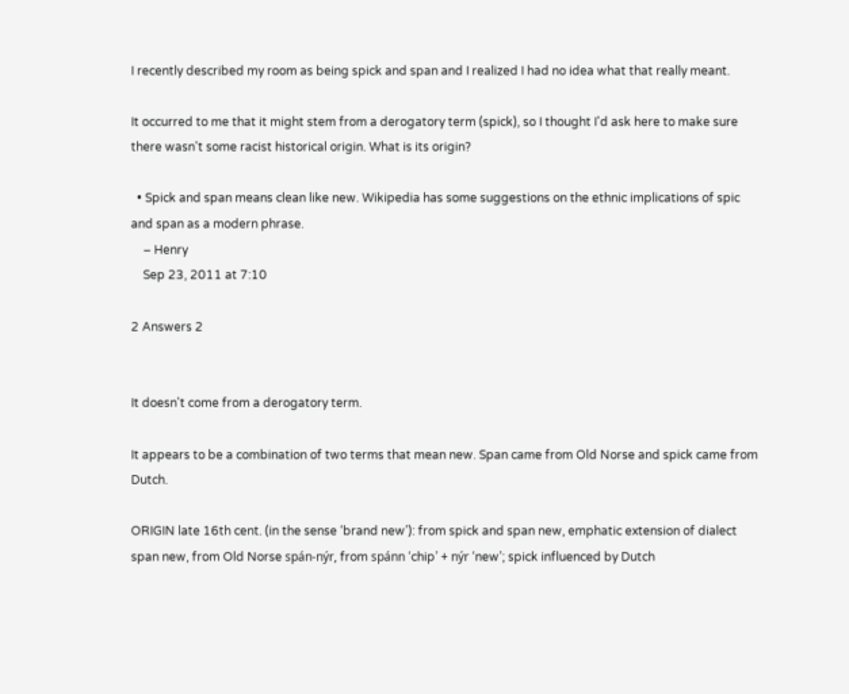I recently described my room as being spick and span and I realized I had no idea what that really meant.

It occurred to me that it might stem from a derogatory term (spick), so I thought I'd ask here to make sure there wasn't some racist historical origin. What is its origin?

  • Spick and span means clean like new. Wikipedia has some suggestions on the ethnic implications of spic and span as a modern phrase.
    – Henry
    Sep 23, 2011 at 7:10

2 Answers 2


It doesn't come from a derogatory term.

It appears to be a combination of two terms that mean new. Span came from Old Norse and spick came from Dutch.

ORIGIN late 16th cent. (in the sense ‘brand new’): from spick and span new, emphatic extension of dialect span new, from Old Norse spán-nýr, from spánn ‘chip’ + nýr ‘new’; spick influenced by Dutch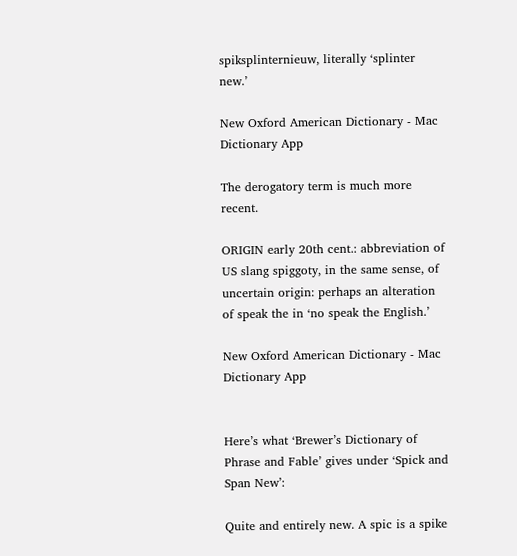spiksplinternieuw, literally ‘splinter new.’

New Oxford American Dictionary - Mac Dictionary App

The derogatory term is much more recent.

ORIGIN early 20th cent.: abbreviation of US slang spiggoty, in the same sense, of uncertain origin: perhaps an alteration of speak the in ‘no speak the English.’

New Oxford American Dictionary - Mac Dictionary App


Here’s what ‘Brewer’s Dictionary of Phrase and Fable’ gives under ‘Spick and Span New’:

Quite and entirely new. A spic is a spike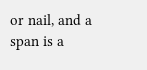or nail, and a span is a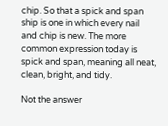chip. So that a spick and span ship is one in which every nail and chip is new. The more common expression today is spick and span, meaning all neat, clean, bright, and tidy.

Not the answer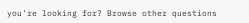you're looking for? Browse other questions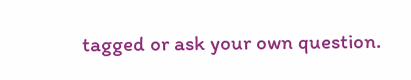tagged or ask your own question.